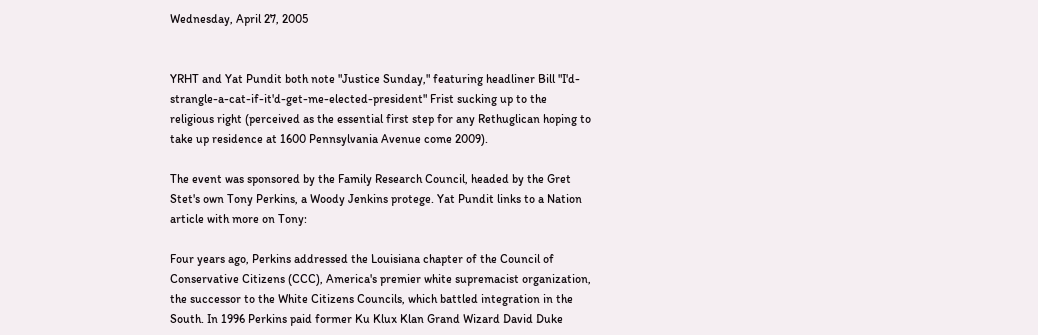Wednesday, April 27, 2005


YRHT and Yat Pundit both note "Justice Sunday," featuring headliner Bill "I'd-strangle-a-cat-if-it'd-get-me-elected-president" Frist sucking up to the religious right (perceived as the essential first step for any Rethuglican hoping to take up residence at 1600 Pennsylvania Avenue come 2009).

The event was sponsored by the Family Research Council, headed by the Gret Stet's own Tony Perkins, a Woody Jenkins protege. Yat Pundit links to a Nation article with more on Tony:

Four years ago, Perkins addressed the Louisiana chapter of the Council of Conservative Citizens (CCC), America's premier white supremacist organization, the successor to the White Citizens Councils, which battled integration in the South. In 1996 Perkins paid former Ku Klux Klan Grand Wizard David Duke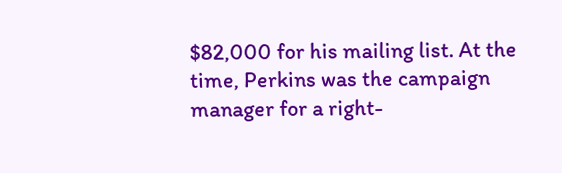$82,000 for his mailing list. At the time, Perkins was the campaign manager for a right-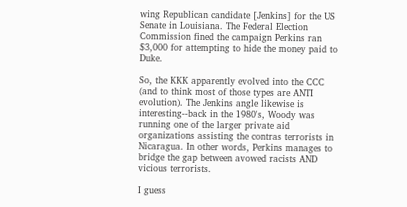wing Republican candidate [Jenkins] for the US Senate in Louisiana. The Federal Election Commission fined the campaign Perkins ran $3,000 for attempting to hide the money paid to Duke.

So, the KKK apparently evolved into the CCC (and to think most of those types are ANTI evolution). The Jenkins angle likewise is interesting--back in the 1980's, Woody was running one of the larger private aid organizations assisting the contras terrorists in Nicaragua. In other words, Perkins manages to bridge the gap between avowed racists AND vicious terrorists.

I guess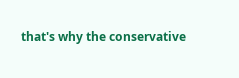that's why the conservative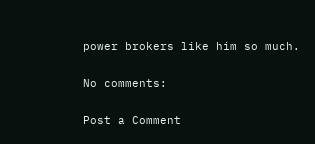power brokers like him so much.

No comments:

Post a Comment